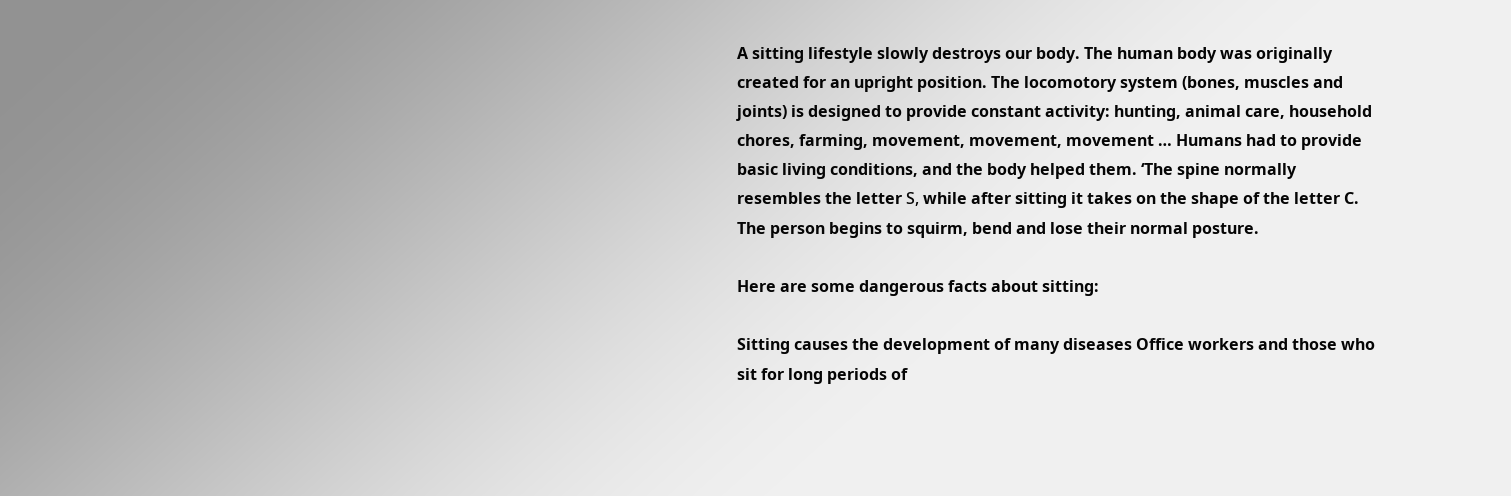A sitting lifestyle slowly destroys our body. The human body was originally created for an upright position. The locomotory system (bones, muscles and joints) is designed to provide constant activity: hunting, animal care, household chores, farming, movement, movement, movement … Humans had to provide basic living conditions, and the body helped them. ‘The spine normally resembles the letter Ѕ, while after sitting it takes on the shape of the letter C. The person begins to squirm, bend and lose their normal posture.

Here are some dangerous facts about sitting:

Sitting causes the development of many diseases Office workers and those who sit for long periods of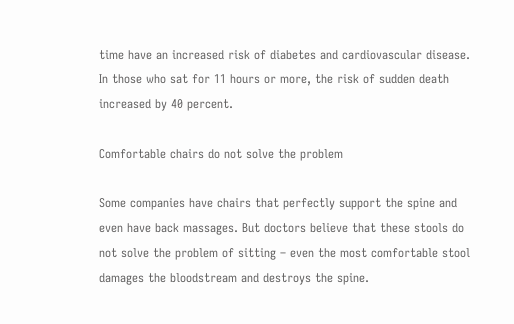time have an increased risk of diabetes and cardiovascular disease. In those who sat for 11 hours or more, the risk of sudden death increased by 40 percent.

Comfortable chairs do not solve the problem

Some companies have chairs that perfectly support the spine and even have back massages. But doctors believe that these stools do not solve the problem of sitting – even the most comfortable stool damages the bloodstream and destroys the spine.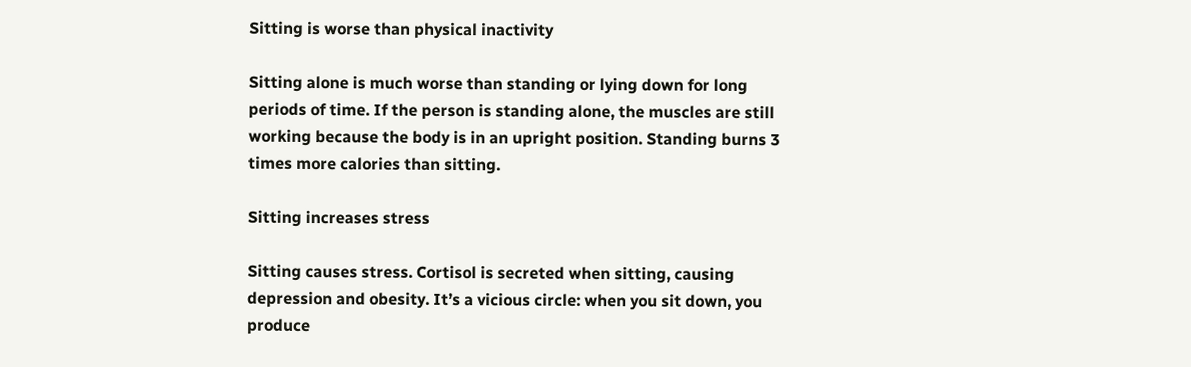Sitting is worse than physical inactivity

Sitting alone is much worse than standing or lying down for long periods of time. If the person is standing alone, the muscles are still working because the body is in an upright position. Standing burns 3 times more calories than sitting.

Sitting increases stress

Sitting causes stress. Cortisol is secreted when sitting, causing depression and obesity. It’s a vicious circle: when you sit down, you produce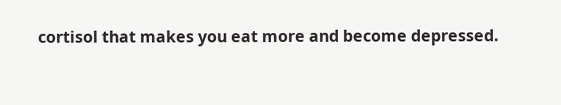cortisol that makes you eat more and become depressed.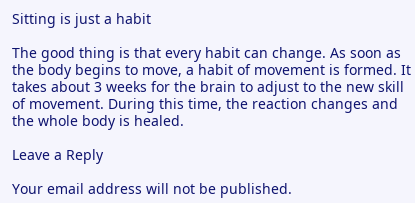Sitting is just a habit

The good thing is that every habit can change. As soon as the body begins to move, a habit of movement is formed. It takes about 3 weeks for the brain to adjust to the new skill of movement. During this time, the reaction changes and the whole body is healed.

Leave a Reply

Your email address will not be published.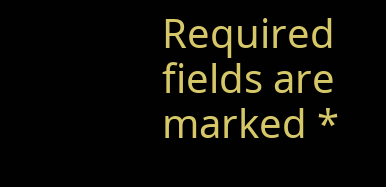Required fields are marked *